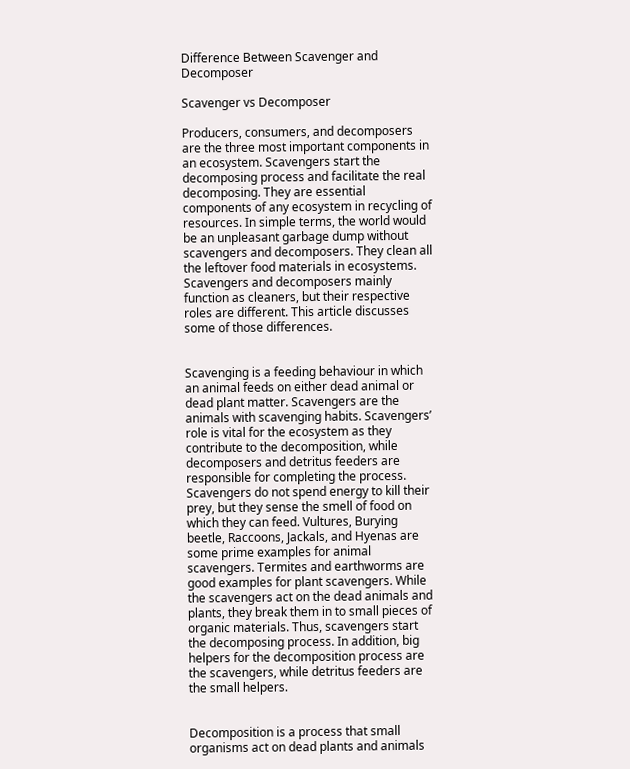Difference Between Scavenger and Decomposer

Scavenger vs Decomposer

Producers, consumers, and decomposers are the three most important components in an ecosystem. Scavengers start the decomposing process and facilitate the real decomposing. They are essential components of any ecosystem in recycling of resources. In simple terms, the world would be an unpleasant garbage dump without scavengers and decomposers. They clean all the leftover food materials in ecosystems. Scavengers and decomposers mainly function as cleaners, but their respective roles are different. This article discusses some of those differences.


Scavenging is a feeding behaviour in which an animal feeds on either dead animal or dead plant matter. Scavengers are the animals with scavenging habits. Scavengers’ role is vital for the ecosystem as they contribute to the decomposition, while decomposers and detritus feeders are responsible for completing the process. Scavengers do not spend energy to kill their prey, but they sense the smell of food on which they can feed. Vultures, Burying beetle, Raccoons, Jackals, and Hyenas are some prime examples for animal scavengers. Termites and earthworms are good examples for plant scavengers. While the scavengers act on the dead animals and plants, they break them in to small pieces of organic materials. Thus, scavengers start the decomposing process. In addition, big helpers for the decomposition process are the scavengers, while detritus feeders are the small helpers.


Decomposition is a process that small organisms act on dead plants and animals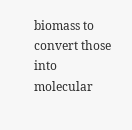biomass to convert those into molecular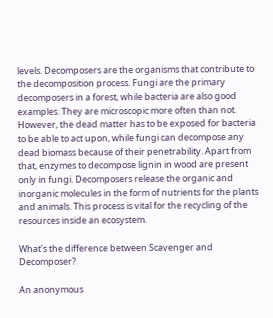levels. Decomposers are the organisms that contribute to the decomposition process. Fungi are the primary decomposers in a forest, while bacteria are also good examples. They are microscopic more often than not. However, the dead matter has to be exposed for bacteria to be able to act upon, while fungi can decompose any dead biomass because of their penetrability. Apart from that, enzymes to decompose lignin in wood are present only in fungi. Decomposers release the organic and inorganic molecules in the form of nutrients for the plants and animals. This process is vital for the recycling of the resources inside an ecosystem.

What’s the difference between Scavenger and Decomposer?

An anonymous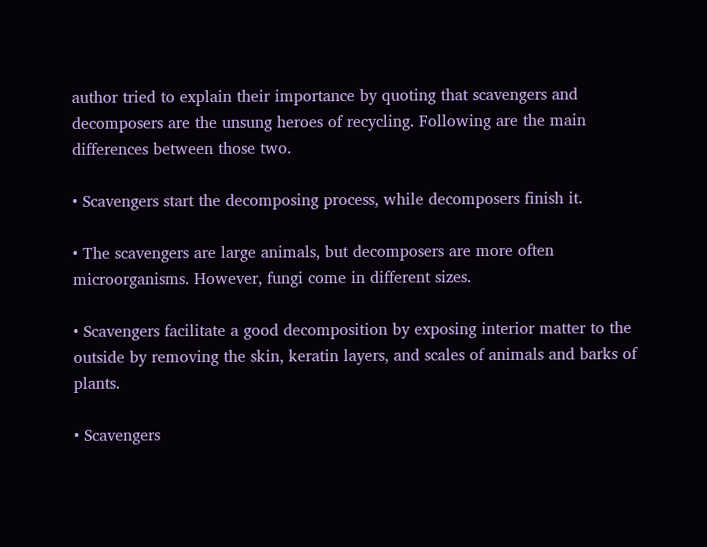author tried to explain their importance by quoting that scavengers and decomposers are the unsung heroes of recycling. Following are the main differences between those two.

• Scavengers start the decomposing process, while decomposers finish it.

• The scavengers are large animals, but decomposers are more often microorganisms. However, fungi come in different sizes.

• Scavengers facilitate a good decomposition by exposing interior matter to the outside by removing the skin, keratin layers, and scales of animals and barks of plants.

• Scavengers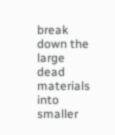break down the large dead materials into smaller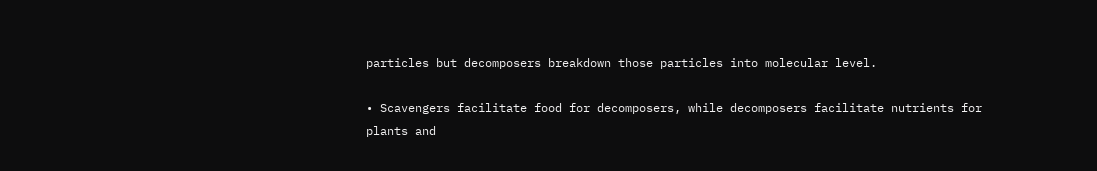particles but decomposers breakdown those particles into molecular level.

• Scavengers facilitate food for decomposers, while decomposers facilitate nutrients for plants and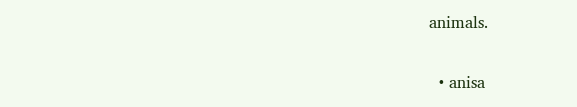animals.

  • anisa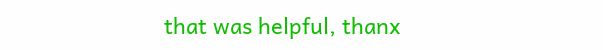that was helpful, thanx